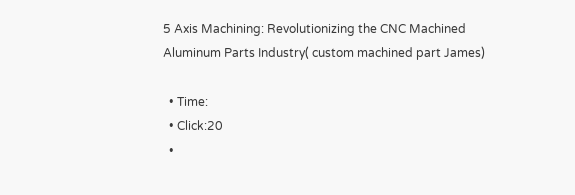5 Axis Machining: Revolutionizing the CNC Machined Aluminum Parts Industry( custom machined part James)

  • Time:
  • Click:20
  •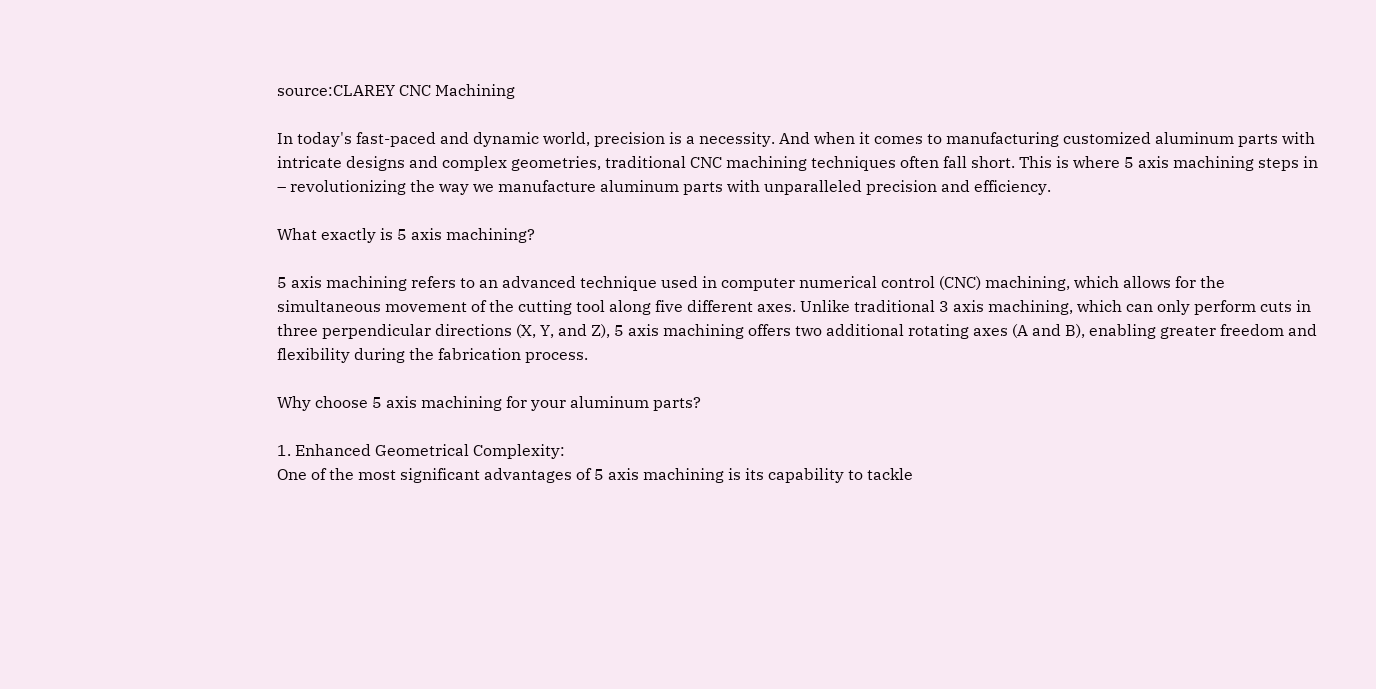source:CLAREY CNC Machining

In today's fast-paced and dynamic world, precision is a necessity. And when it comes to manufacturing customized aluminum parts with intricate designs and complex geometries, traditional CNC machining techniques often fall short. This is where 5 axis machining steps in – revolutionizing the way we manufacture aluminum parts with unparalleled precision and efficiency.

What exactly is 5 axis machining?

5 axis machining refers to an advanced technique used in computer numerical control (CNC) machining, which allows for the simultaneous movement of the cutting tool along five different axes. Unlike traditional 3 axis machining, which can only perform cuts in three perpendicular directions (X, Y, and Z), 5 axis machining offers two additional rotating axes (A and B), enabling greater freedom and flexibility during the fabrication process.

Why choose 5 axis machining for your aluminum parts?

1. Enhanced Geometrical Complexity:
One of the most significant advantages of 5 axis machining is its capability to tackle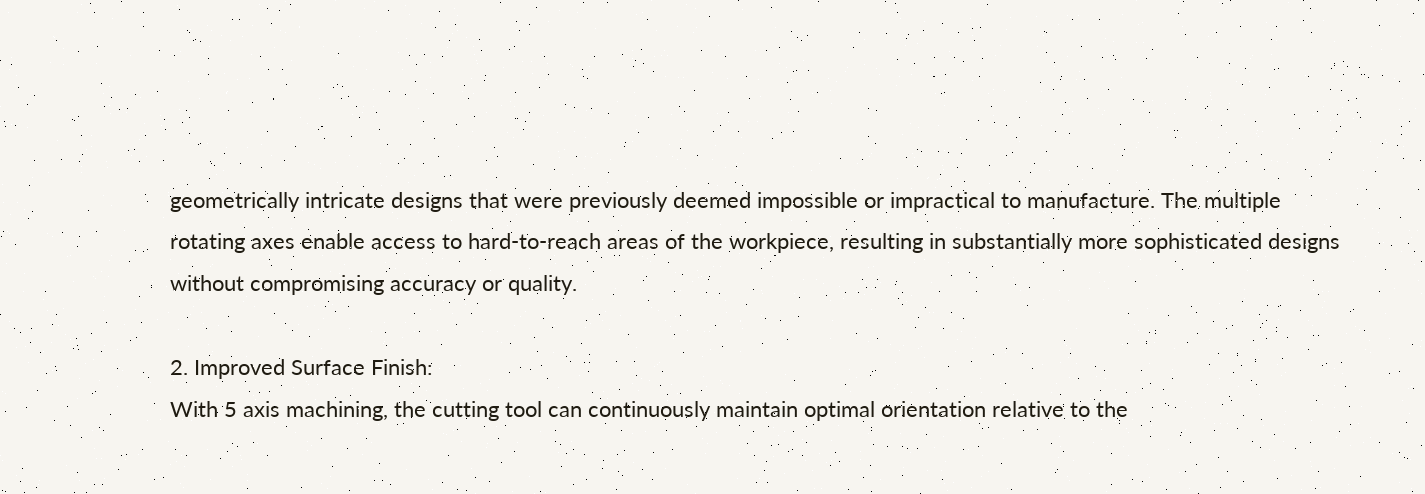geometrically intricate designs that were previously deemed impossible or impractical to manufacture. The multiple rotating axes enable access to hard-to-reach areas of the workpiece, resulting in substantially more sophisticated designs without compromising accuracy or quality.

2. Improved Surface Finish:
With 5 axis machining, the cutting tool can continuously maintain optimal orientation relative to the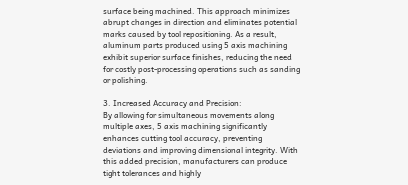surface being machined. This approach minimizes abrupt changes in direction and eliminates potential marks caused by tool repositioning. As a result, aluminum parts produced using 5 axis machining exhibit superior surface finishes, reducing the need for costly post-processing operations such as sanding or polishing.

3. Increased Accuracy and Precision:
By allowing for simultaneous movements along multiple axes, 5 axis machining significantly enhances cutting tool accuracy, preventing deviations and improving dimensional integrity. With this added precision, manufacturers can produce tight tolerances and highly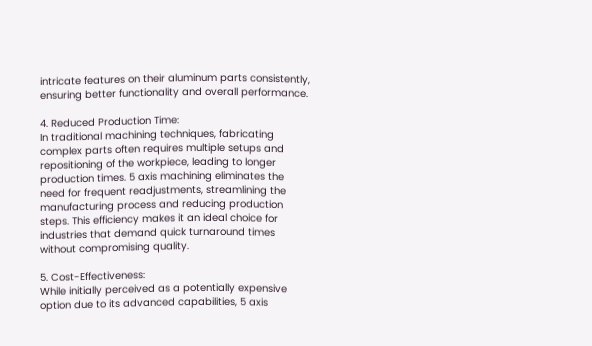intricate features on their aluminum parts consistently, ensuring better functionality and overall performance.

4. Reduced Production Time:
In traditional machining techniques, fabricating complex parts often requires multiple setups and repositioning of the workpiece, leading to longer production times. 5 axis machining eliminates the need for frequent readjustments, streamlining the manufacturing process and reducing production steps. This efficiency makes it an ideal choice for industries that demand quick turnaround times without compromising quality.

5. Cost-Effectiveness:
While initially perceived as a potentially expensive option due to its advanced capabilities, 5 axis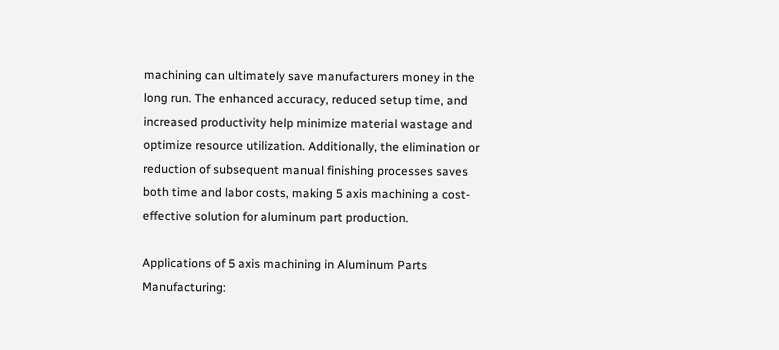machining can ultimately save manufacturers money in the long run. The enhanced accuracy, reduced setup time, and increased productivity help minimize material wastage and optimize resource utilization. Additionally, the elimination or reduction of subsequent manual finishing processes saves both time and labor costs, making 5 axis machining a cost-effective solution for aluminum part production.

Applications of 5 axis machining in Aluminum Parts Manufacturing: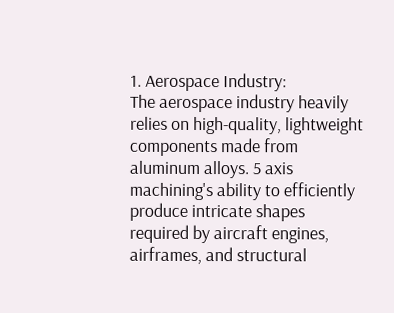1. Aerospace Industry:
The aerospace industry heavily relies on high-quality, lightweight components made from aluminum alloys. 5 axis machining's ability to efficiently produce intricate shapes required by aircraft engines, airframes, and structural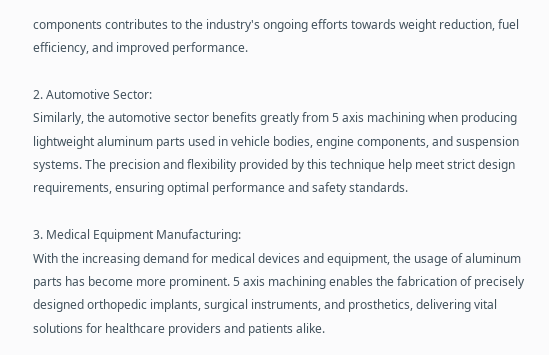components contributes to the industry's ongoing efforts towards weight reduction, fuel efficiency, and improved performance.

2. Automotive Sector:
Similarly, the automotive sector benefits greatly from 5 axis machining when producing lightweight aluminum parts used in vehicle bodies, engine components, and suspension systems. The precision and flexibility provided by this technique help meet strict design requirements, ensuring optimal performance and safety standards.

3. Medical Equipment Manufacturing:
With the increasing demand for medical devices and equipment, the usage of aluminum parts has become more prominent. 5 axis machining enables the fabrication of precisely designed orthopedic implants, surgical instruments, and prosthetics, delivering vital solutions for healthcare providers and patients alike.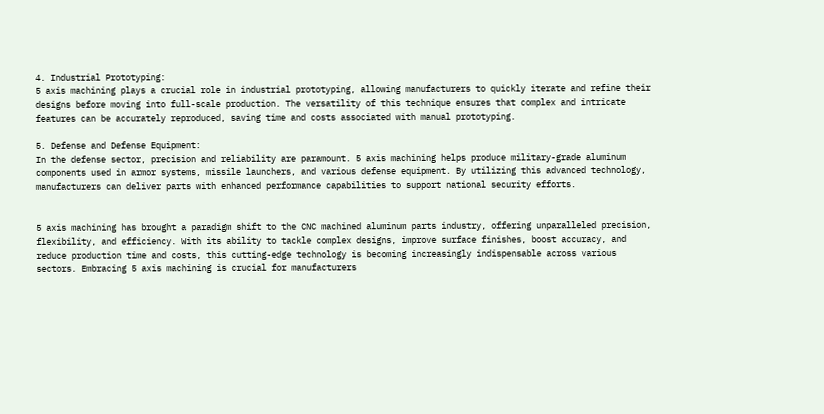4. Industrial Prototyping:
5 axis machining plays a crucial role in industrial prototyping, allowing manufacturers to quickly iterate and refine their designs before moving into full-scale production. The versatility of this technique ensures that complex and intricate features can be accurately reproduced, saving time and costs associated with manual prototyping.

5. Defense and Defense Equipment:
In the defense sector, precision and reliability are paramount. 5 axis machining helps produce military-grade aluminum components used in armor systems, missile launchers, and various defense equipment. By utilizing this advanced technology, manufacturers can deliver parts with enhanced performance capabilities to support national security efforts.


5 axis machining has brought a paradigm shift to the CNC machined aluminum parts industry, offering unparalleled precision, flexibility, and efficiency. With its ability to tackle complex designs, improve surface finishes, boost accuracy, and reduce production time and costs, this cutting-edge technology is becoming increasingly indispensable across various sectors. Embracing 5 axis machining is crucial for manufacturers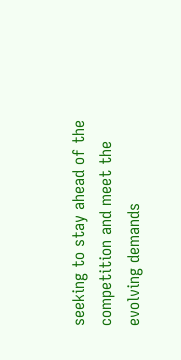seeking to stay ahead of the competition and meet the evolving demands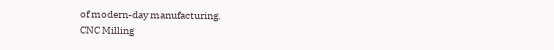of modern-day manufacturing.
CNC Milling